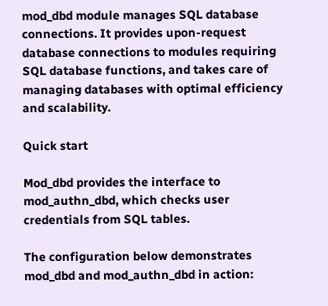mod_dbd module manages SQL database connections. It provides upon-request database connections to modules requiring SQL database functions, and takes care of managing databases with optimal efficiency and scalability.

Quick start

Mod_dbd provides the interface to mod_authn_dbd, which checks user credentials from SQL tables.

The configuration below demonstrates mod_dbd and mod_authn_dbd in action: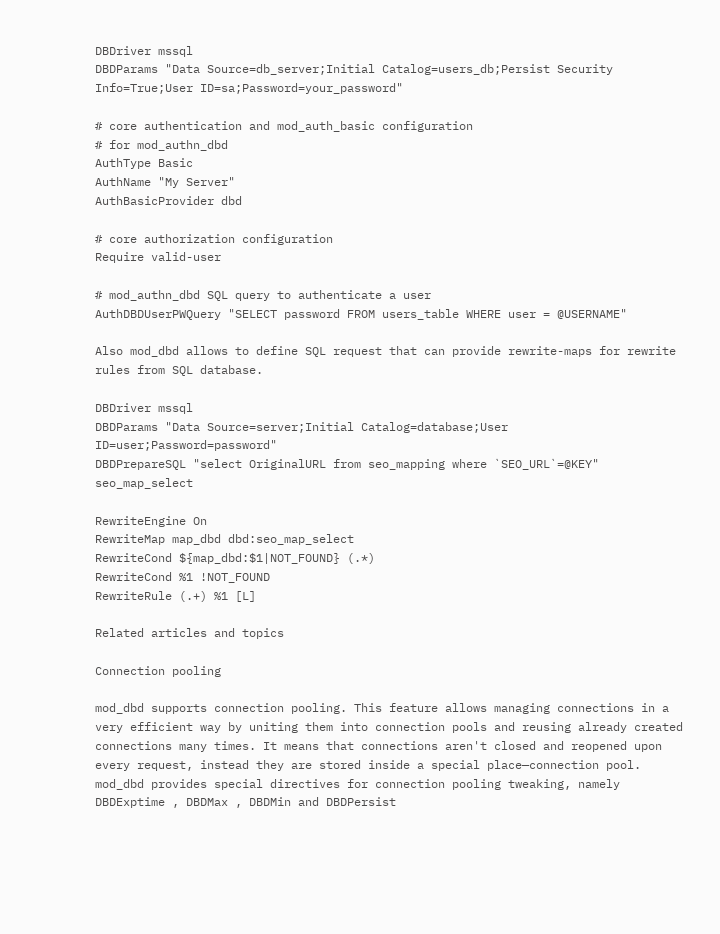DBDriver mssql
DBDParams "Data Source=db_server;Initial Catalog=users_db;Persist Security Info=True;User ID=sa;Password=your_password"

# core authentication and mod_auth_basic configuration
# for mod_authn_dbd
AuthType Basic
AuthName "My Server"
AuthBasicProvider dbd

# core authorization configuration
Require valid-user

# mod_authn_dbd SQL query to authenticate a user
AuthDBDUserPWQuery "SELECT password FROM users_table WHERE user = @USERNAME"

Also mod_dbd allows to define SQL request that can provide rewrite-maps for rewrite rules from SQL database.

DBDriver mssql
DBDParams "Data Source=server;Initial Catalog=database;User ID=user;Password=password"
DBDPrepareSQL "select OriginalURL from seo_mapping where `SEO_URL`=@KEY" seo_map_select

RewriteEngine On
RewriteMap map_dbd dbd:seo_map_select
RewriteCond ${map_dbd:$1|NOT_FOUND} (.*)
RewriteCond %1 !NOT_FOUND
RewriteRule (.+) %1 [L]

Related articles and topics

Connection pooling

mod_dbd supports connection pooling. This feature allows managing connections in a very efficient way by uniting them into connection pools and reusing already created connections many times. It means that connections aren't closed and reopened upon every request, instead they are stored inside a special place—connection pool. mod_dbd provides special directives for connection pooling tweaking, namely DBDExptime , DBDMax , DBDMin and DBDPersist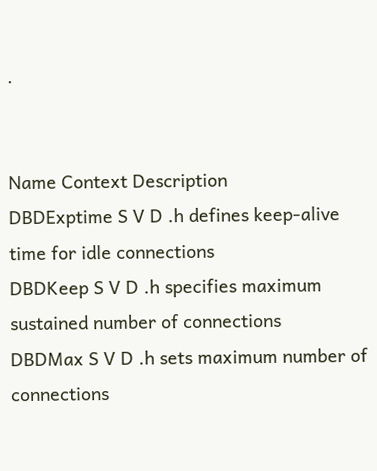.


Name Context Description
DBDExptime S V D .h defines keep-alive time for idle connections
DBDKeep S V D .h specifies maximum sustained number of connections
DBDMax S V D .h sets maximum number of connections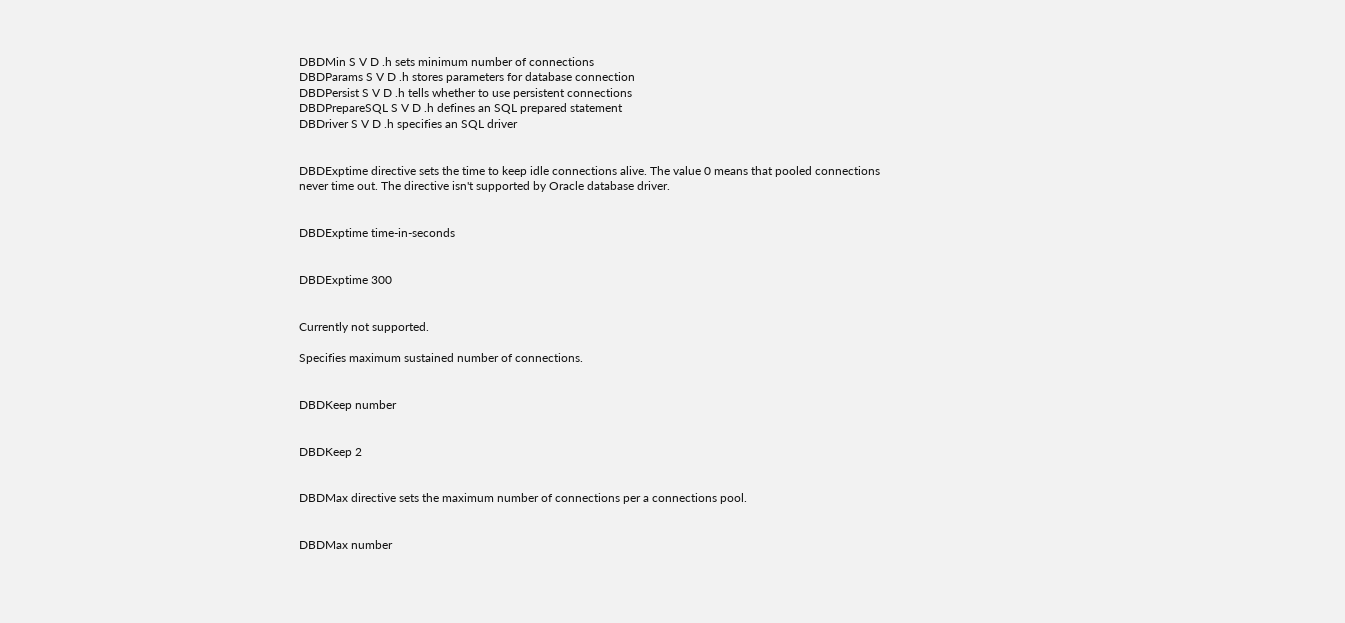DBDMin S V D .h sets minimum number of connections
DBDParams S V D .h stores parameters for database connection
DBDPersist S V D .h tells whether to use persistent connections
DBDPrepareSQL S V D .h defines an SQL prepared statement
DBDriver S V D .h specifies an SQL driver


DBDExptime directive sets the time to keep idle connections alive. The value 0 means that pooled connections never time out. The directive isn't supported by Oracle database driver.


DBDExptime time-in-seconds


DBDExptime 300


Currently not supported.

Specifies maximum sustained number of connections.


DBDKeep number


DBDKeep 2


DBDMax directive sets the maximum number of connections per a connections pool.


DBDMax number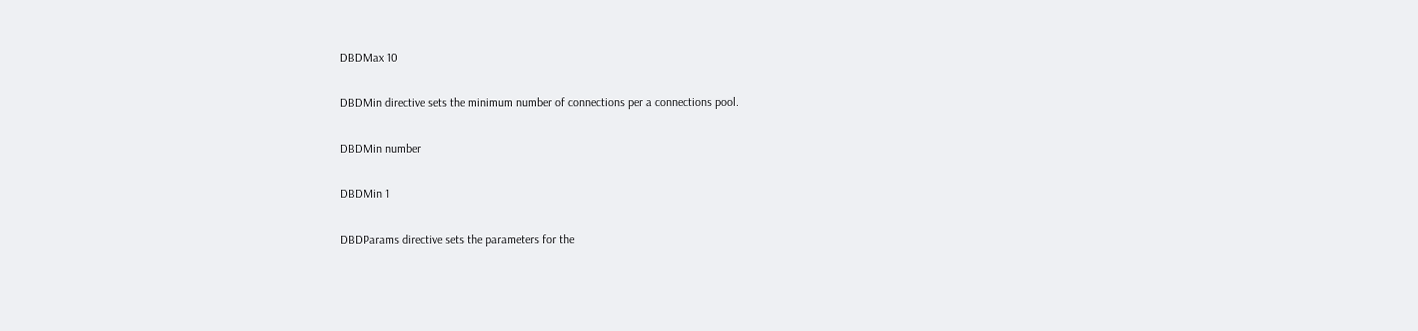DBDMax 10


DBDMin directive sets the minimum number of connections per a connections pool.


DBDMin number


DBDMin 1


DBDParams directive sets the parameters for the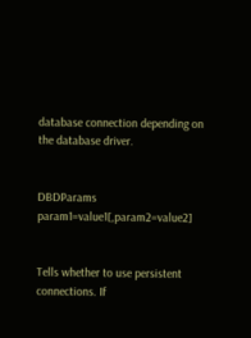database connection depending on the database driver.


DBDParams param1=value1[,param2=value2]


Tells whether to use persistent connections. If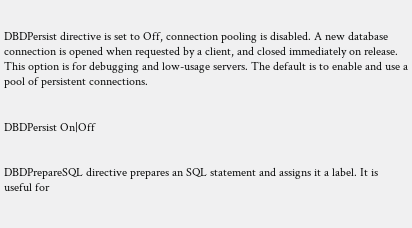DBDPersist directive is set to Off, connection pooling is disabled. A new database connection is opened when requested by a client, and closed immediately on release. This option is for debugging and low-usage servers. The default is to enable and use a pool of persistent connections.


DBDPersist On|Off


DBDPrepareSQL directive prepares an SQL statement and assigns it a label. It is useful for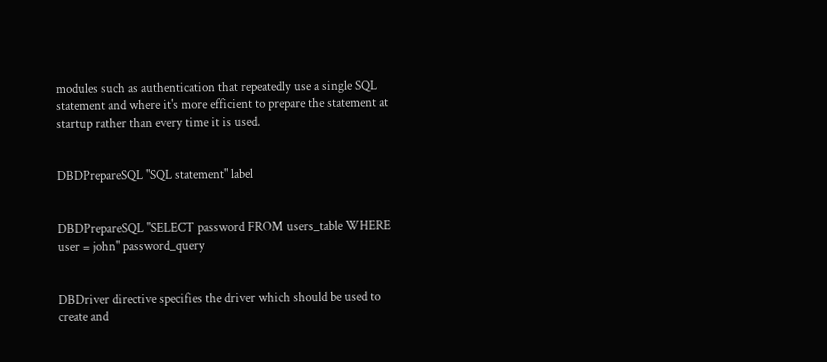modules such as authentication that repeatedly use a single SQL statement and where it's more efficient to prepare the statement at startup rather than every time it is used.


DBDPrepareSQL "SQL statement" label


DBDPrepareSQL "SELECT password FROM users_table WHERE user = john" password_query


DBDriver directive specifies the driver which should be used to create and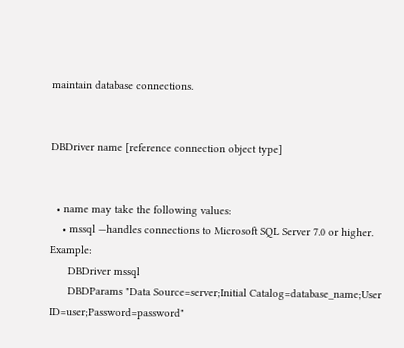maintain database connections.


DBDriver name [reference connection object type]


  • name may take the following values:
    • mssql —handles connections to Microsoft SQL Server 7.0 or higher. Example:
      DBDriver mssql
      DBDParams "Data Source=server;Initial Catalog=database_name;User ID=user;Password=password"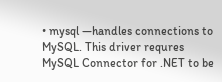• mysql —handles connections to MySQL. This driver requres MySQL Connector for .NET to be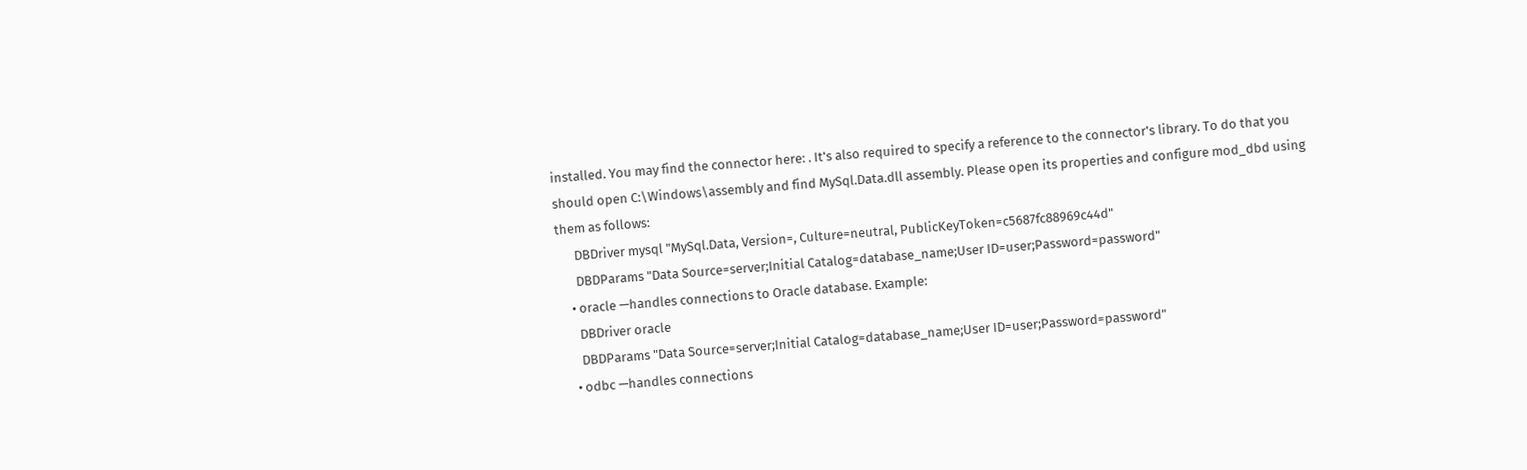installed. You may find the connector here: . It's also required to specify a reference to the connector's library. To do that you should open C:\Windows\assembly and find MySql.Data.dll assembly. Please open its properties and configure mod_dbd using them as follows:
      DBDriver mysql "MySql.Data, Version=, Culture=neutral, PublicKeyToken=c5687fc88969c44d"
      DBDParams "Data Source=server;Initial Catalog=database_name;User ID=user;Password=password"
    • oracle —handles connections to Oracle database. Example:
      DBDriver oracle
      DBDParams "Data Source=server;Initial Catalog=database_name;User ID=user;Password=password"
    • odbc —handles connections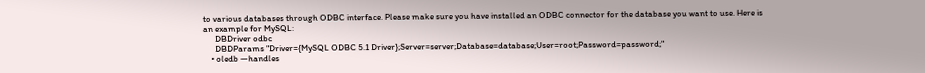to various databases through ODBC interface. Please make sure you have installed an ODBC connector for the database you want to use. Here is an example for MySQL:
      DBDriver odbc
      DBDParams "Driver={MySQL ODBC 5.1 Driver};Server=server;Database=database;User=root;Password=password;"
    • oledb —handles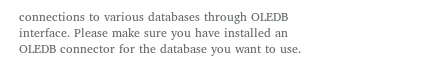connections to various databases through OLEDB interface. Please make sure you have installed an OLEDB connector for the database you want to use.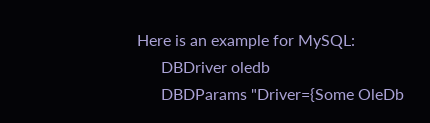Here is an example for MySQL:
      DBDriver oledb
      DBDParams "Driver={Some OleDb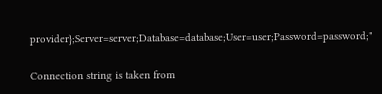provider};Server=server;Database=database;User=user;Password=password;"

Connection string is taken from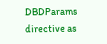DBDParams directive as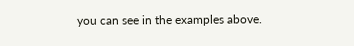you can see in the examples above.